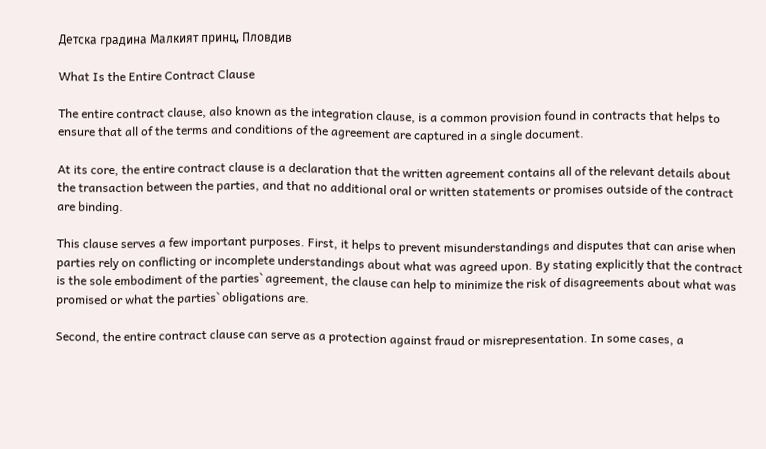Детска градина Малкият принц, Пловдив

What Is the Entire Contract Clause

The entire contract clause, also known as the integration clause, is a common provision found in contracts that helps to ensure that all of the terms and conditions of the agreement are captured in a single document.

At its core, the entire contract clause is a declaration that the written agreement contains all of the relevant details about the transaction between the parties, and that no additional oral or written statements or promises outside of the contract are binding.

This clause serves a few important purposes. First, it helps to prevent misunderstandings and disputes that can arise when parties rely on conflicting or incomplete understandings about what was agreed upon. By stating explicitly that the contract is the sole embodiment of the parties` agreement, the clause can help to minimize the risk of disagreements about what was promised or what the parties` obligations are.

Second, the entire contract clause can serve as a protection against fraud or misrepresentation. In some cases, a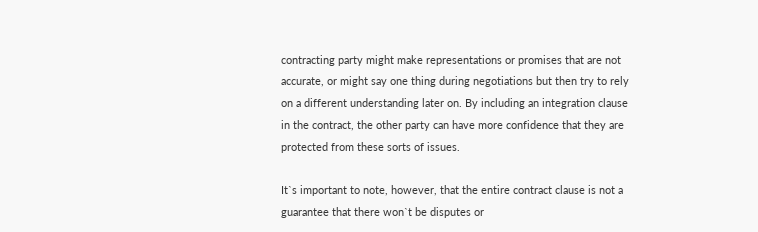contracting party might make representations or promises that are not accurate, or might say one thing during negotiations but then try to rely on a different understanding later on. By including an integration clause in the contract, the other party can have more confidence that they are protected from these sorts of issues.

It`s important to note, however, that the entire contract clause is not a guarantee that there won`t be disputes or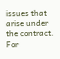issues that arise under the contract. For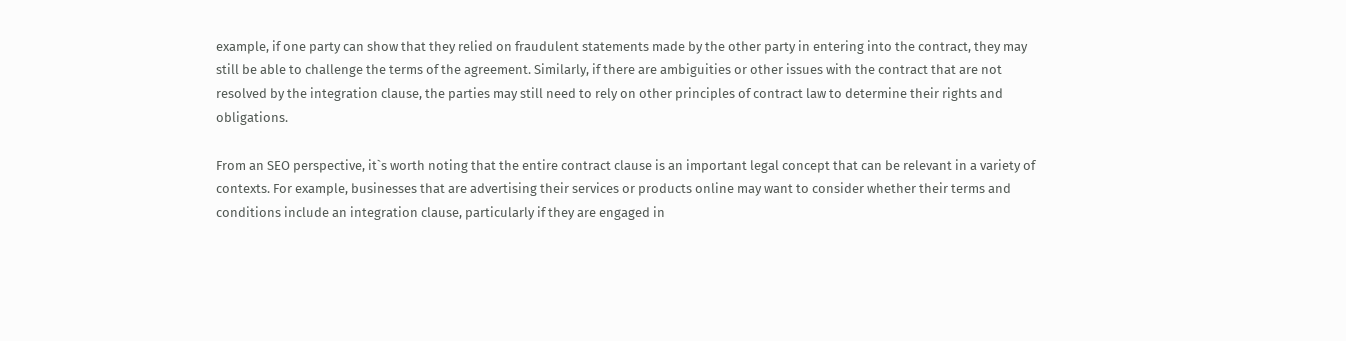example, if one party can show that they relied on fraudulent statements made by the other party in entering into the contract, they may still be able to challenge the terms of the agreement. Similarly, if there are ambiguities or other issues with the contract that are not resolved by the integration clause, the parties may still need to rely on other principles of contract law to determine their rights and obligations.

From an SEO perspective, it`s worth noting that the entire contract clause is an important legal concept that can be relevant in a variety of contexts. For example, businesses that are advertising their services or products online may want to consider whether their terms and conditions include an integration clause, particularly if they are engaged in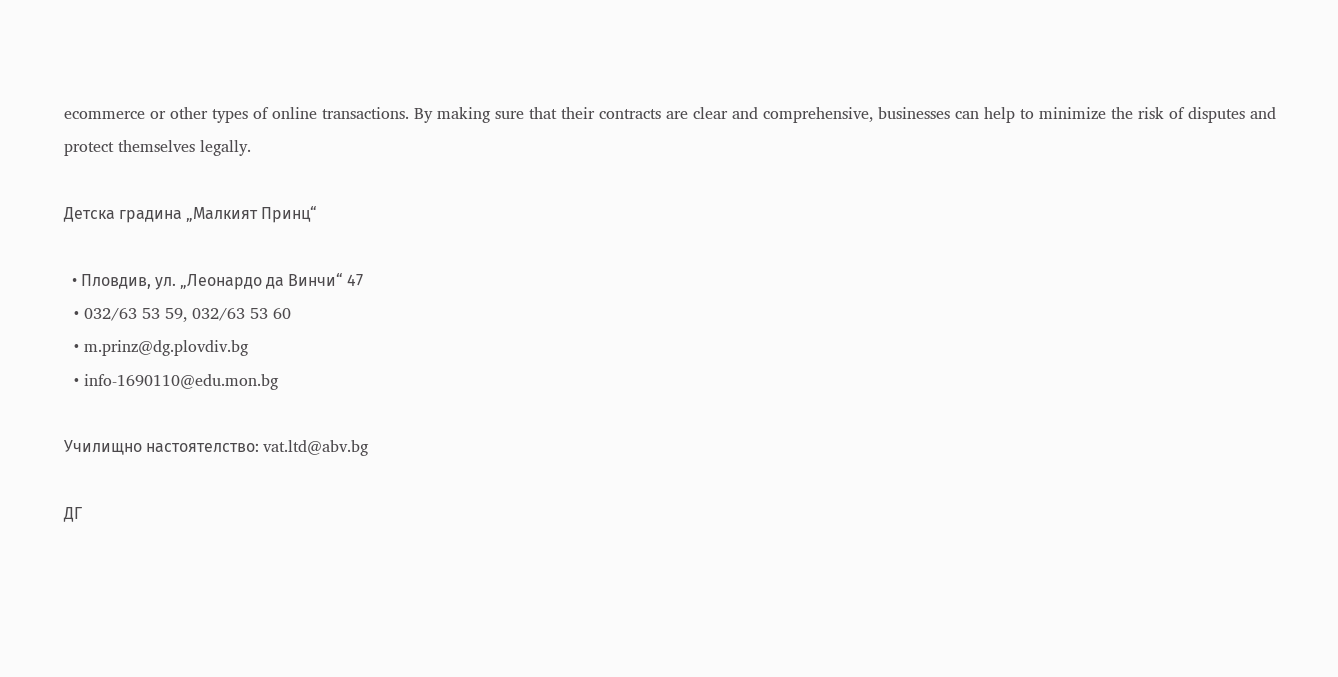ecommerce or other types of online transactions. By making sure that their contracts are clear and comprehensive, businesses can help to minimize the risk of disputes and protect themselves legally.

Детска градина „Малкият Принц“

  • Пловдив, ул. „Леонардо да Винчи“ 47
  • 032/63 53 59, 032/63 53 60
  • m.prinz@dg.plovdiv.bg
  • info-1690110@edu.mon.bg

Училищно настоятелство: vat.ltd@abv.bg

ДГ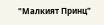"Малкият Принц"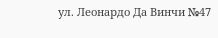ул. Леонардо Да Винчи №47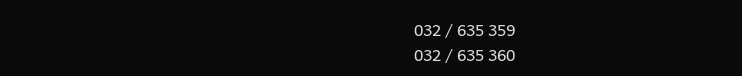032 / 635 359
032 / 635 360